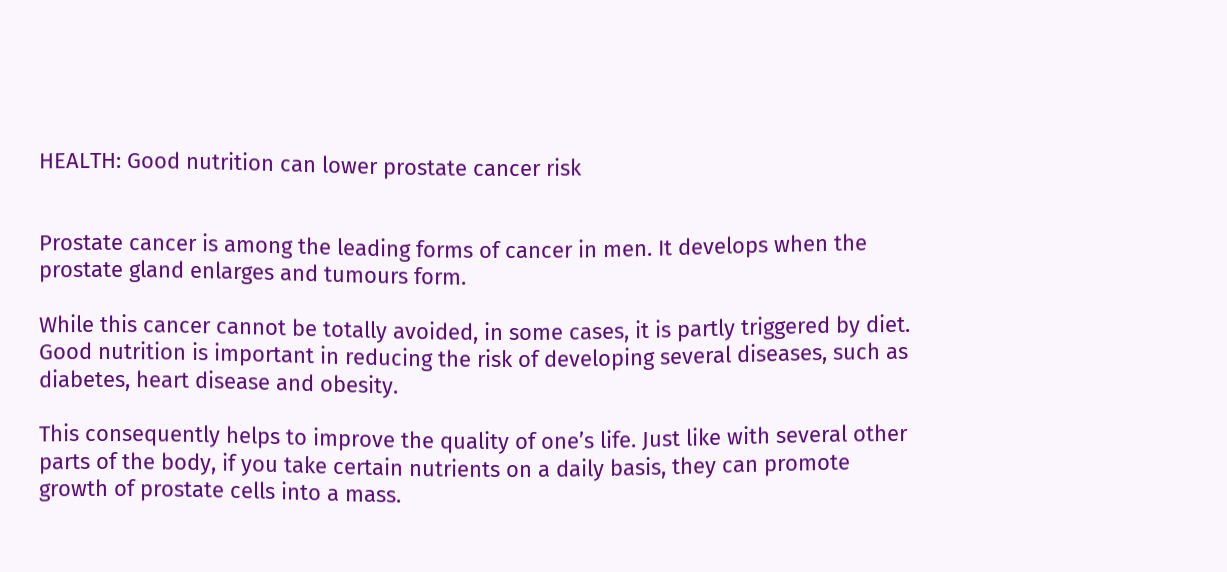HEALTH: Good nutrition can lower prostate cancer risk


Prostate cancer is among the leading forms of cancer in men. It develops when the prostate gland enlarges and tumours form.

While this cancer cannot be totally avoided, in some cases, it is partly triggered by diet. Good nutrition is important in reducing the risk of developing several diseases, such as diabetes, heart disease and obesity.

This consequently helps to improve the quality of one’s life. Just like with several other parts of the body, if you take certain nutrients on a daily basis, they can promote growth of prostate cells into a mass.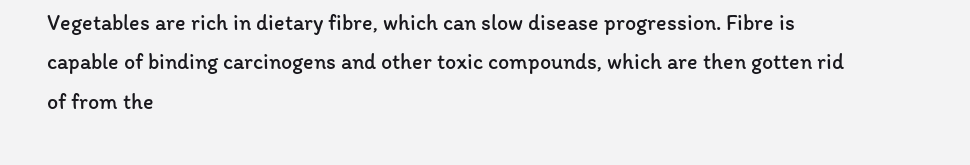Vegetables are rich in dietary fibre, which can slow disease progression. Fibre is capable of binding carcinogens and other toxic compounds, which are then gotten rid of from the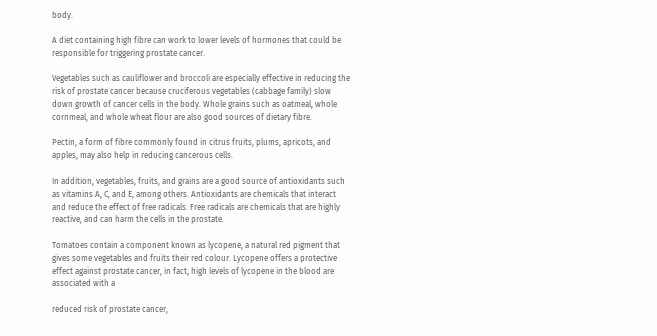body.

A diet containing high fibre can work to lower levels of hormones that could be responsible for triggering prostate cancer.

Vegetables such as cauliflower and broccoli are especially effective in reducing the risk of prostate cancer because cruciferous vegetables (cabbage family) slow down growth of cancer cells in the body. Whole grains such as oatmeal, whole cornmeal, and whole wheat flour are also good sources of dietary fibre.

Pectin, a form of fibre commonly found in citrus fruits, plums, apricots, and apples, may also help in reducing cancerous cells.

In addition, vegetables, fruits, and grains are a good source of antioxidants such as vitamins A, C, and E, among others. Antioxidants are chemicals that interact and reduce the effect of free radicals. Free radicals are chemicals that are highly reactive, and can harm the cells in the prostate.

Tomatoes contain a component known as lycopene, a natural red pigment that gives some vegetables and fruits their red colour. Lycopene offers a protective effect against prostate cancer, in fact, high levels of lycopene in the blood are associated with a

reduced risk of prostate cancer,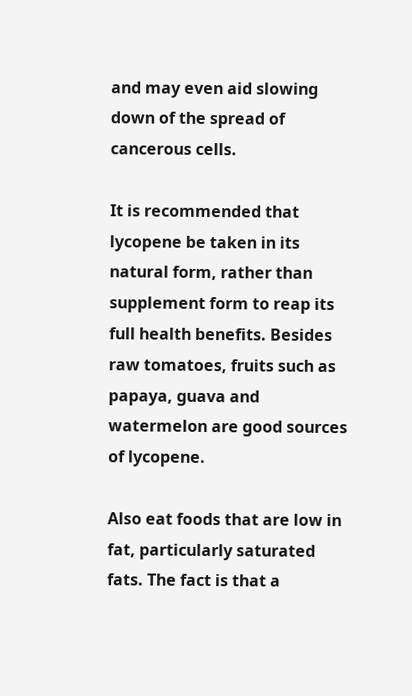and may even aid slowing down of the spread of cancerous cells.

It is recommended that lycopene be taken in its natural form, rather than supplement form to reap its full health benefits. Besides raw tomatoes, fruits such as papaya, guava and watermelon are good sources of lycopene.

Also eat foods that are low in fat, particularly saturated fats. The fact is that a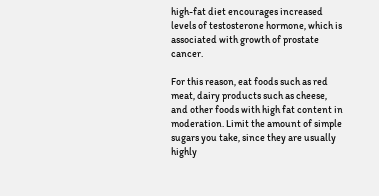high-fat diet encourages increased levels of testosterone hormone, which is associated with growth of prostate cancer.

For this reason, eat foods such as red meat, dairy products such as cheese, and other foods with high fat content in moderation. Limit the amount of simple sugars you take, since they are usually highly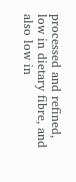processed and refined, low in dietary fibre, and also low in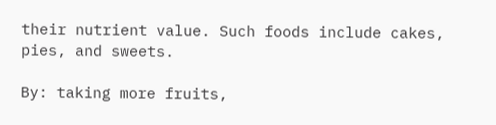their nutrient value. Such foods include cakes, pies, and sweets.

By: taking more fruits,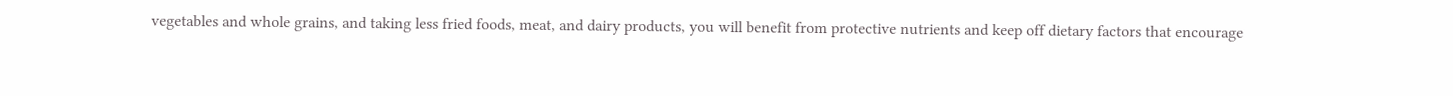vegetables and whole grains, and taking less fried foods, meat, and dairy products, you will benefit from protective nutrients and keep off dietary factors that encourage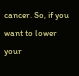cancer. So, if you want to lower your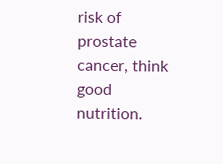risk of prostate cancer, think good nutrition.